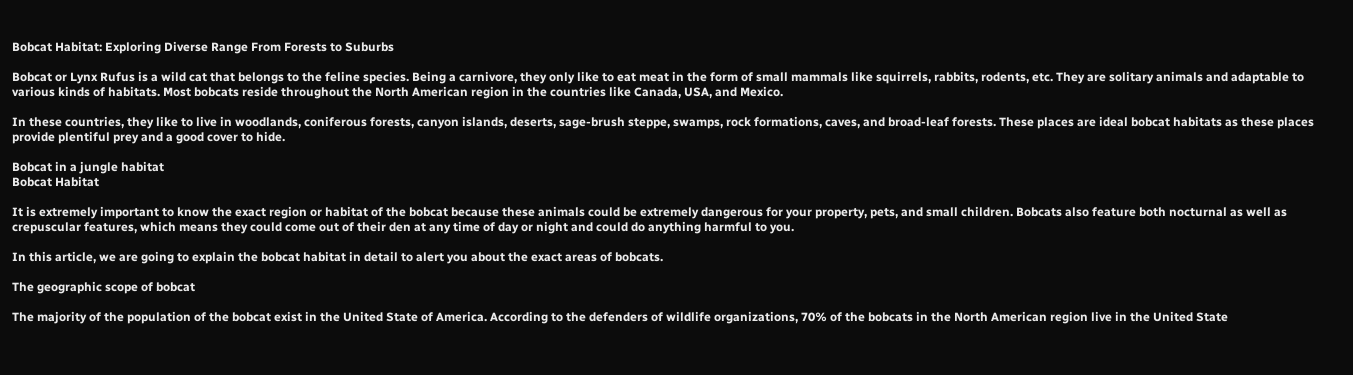Bobcat Habitat: Exploring Diverse Range From Forests to Suburbs

Bobcat or Lynx Rufus is a wild cat that belongs to the feline species. Being a carnivore, they only like to eat meat in the form of small mammals like squirrels, rabbits, rodents, etc. They are solitary animals and adaptable to various kinds of habitats. Most bobcats reside throughout the North American region in the countries like Canada, USA, and Mexico.

In these countries, they like to live in woodlands, coniferous forests, canyon islands, deserts, sage-brush steppe, swamps, rock formations, caves, and broad-leaf forests. These places are ideal bobcat habitats as these places provide plentiful prey and a good cover to hide.

Bobcat in a jungle habitat
Bobcat Habitat

It is extremely important to know the exact region or habitat of the bobcat because these animals could be extremely dangerous for your property, pets, and small children. Bobcats also feature both nocturnal as well as crepuscular features, which means they could come out of their den at any time of day or night and could do anything harmful to you.

In this article, we are going to explain the bobcat habitat in detail to alert you about the exact areas of bobcats.

The geographic scope of bobcat

The majority of the population of the bobcat exist in the United State of America. According to the defenders of wildlife organizations, 70% of the bobcats in the North American region live in the United State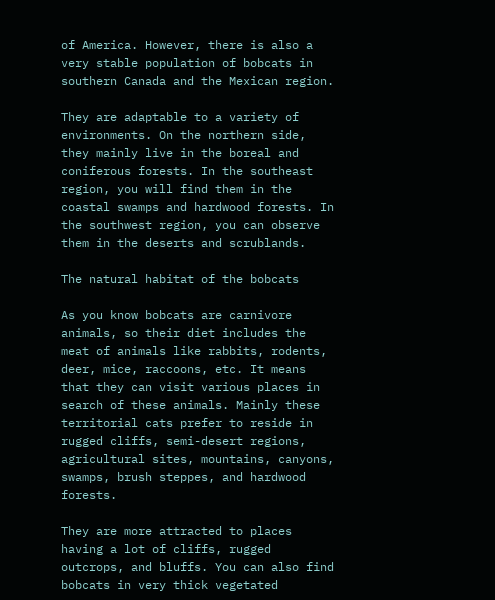of America. However, there is also a very stable population of bobcats in southern Canada and the Mexican region.

They are adaptable to a variety of environments. On the northern side, they mainly live in the boreal and coniferous forests. In the southeast region, you will find them in the coastal swamps and hardwood forests. In the southwest region, you can observe them in the deserts and scrublands.

The natural habitat of the bobcats

As you know bobcats are carnivore animals, so their diet includes the meat of animals like rabbits, rodents, deer, mice, raccoons, etc. It means that they can visit various places in search of these animals. Mainly these territorial cats prefer to reside in rugged cliffs, semi-desert regions, agricultural sites, mountains, canyons, swamps, brush steppes, and hardwood forests.

They are more attracted to places having a lot of cliffs, rugged outcrops, and bluffs. You can also find bobcats in very thick vegetated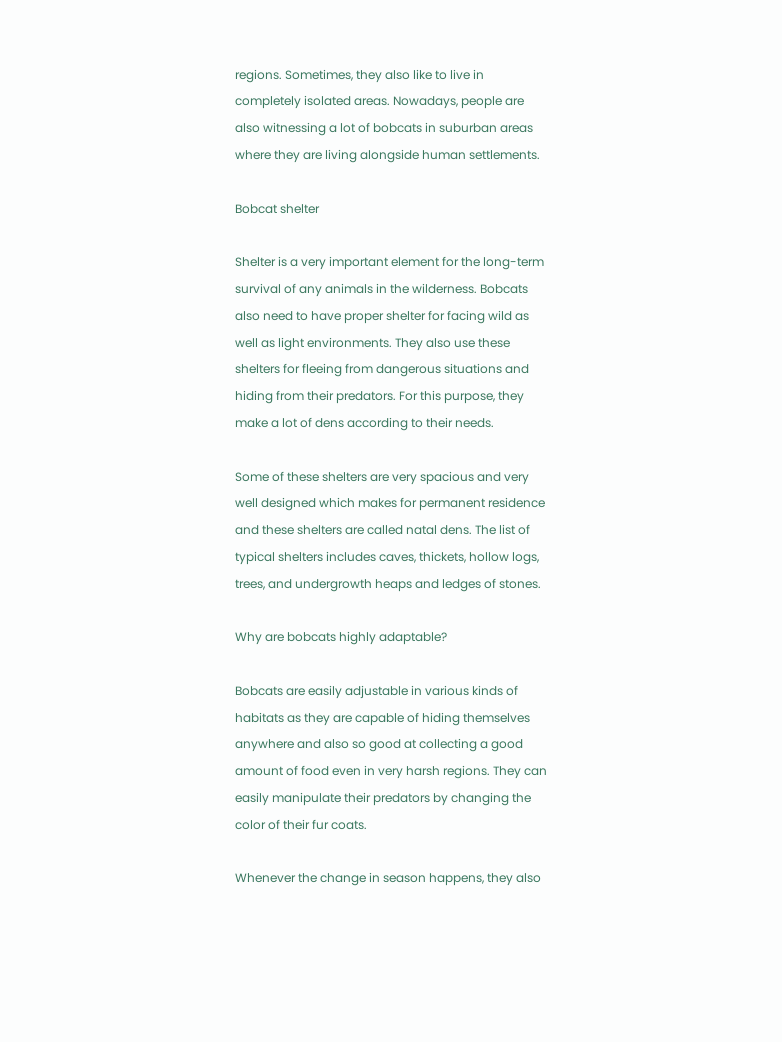regions. Sometimes, they also like to live in completely isolated areas. Nowadays, people are also witnessing a lot of bobcats in suburban areas where they are living alongside human settlements.

Bobcat shelter

Shelter is a very important element for the long-term survival of any animals in the wilderness. Bobcats also need to have proper shelter for facing wild as well as light environments. They also use these shelters for fleeing from dangerous situations and hiding from their predators. For this purpose, they make a lot of dens according to their needs.

Some of these shelters are very spacious and very well designed which makes for permanent residence and these shelters are called natal dens. The list of typical shelters includes caves, thickets, hollow logs, trees, and undergrowth heaps and ledges of stones.

Why are bobcats highly adaptable?

Bobcats are easily adjustable in various kinds of habitats as they are capable of hiding themselves anywhere and also so good at collecting a good amount of food even in very harsh regions. They can easily manipulate their predators by changing the color of their fur coats.

Whenever the change in season happens, they also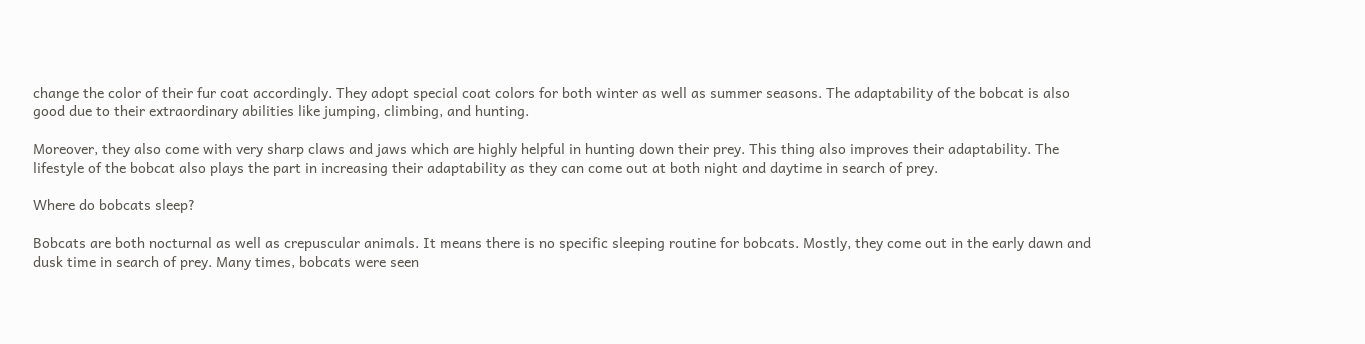change the color of their fur coat accordingly. They adopt special coat colors for both winter as well as summer seasons. The adaptability of the bobcat is also good due to their extraordinary abilities like jumping, climbing, and hunting.

Moreover, they also come with very sharp claws and jaws which are highly helpful in hunting down their prey. This thing also improves their adaptability. The lifestyle of the bobcat also plays the part in increasing their adaptability as they can come out at both night and daytime in search of prey.

Where do bobcats sleep?

Bobcats are both nocturnal as well as crepuscular animals. It means there is no specific sleeping routine for bobcats. Mostly, they come out in the early dawn and dusk time in search of prey. Many times, bobcats were seen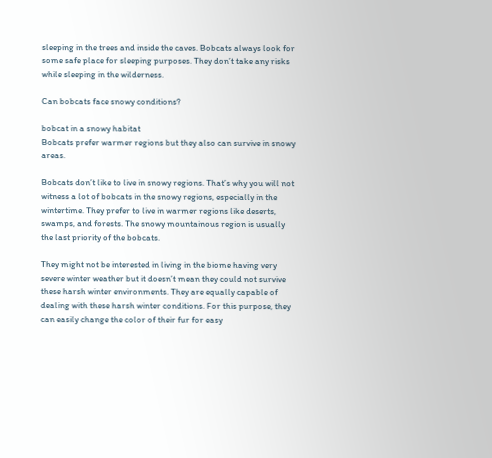sleeping in the trees and inside the caves. Bobcats always look for some safe place for sleeping purposes. They don’t take any risks while sleeping in the wilderness.

Can bobcats face snowy conditions?

bobcat in a snowy habitat
Bobcats prefer warmer regions but they also can survive in snowy areas.

Bobcats don’t like to live in snowy regions. That’s why you will not witness a lot of bobcats in the snowy regions, especially in the wintertime. They prefer to live in warmer regions like deserts, swamps, and forests. The snowy mountainous region is usually the last priority of the bobcats.

They might not be interested in living in the biome having very severe winter weather but it doesn’t mean they could not survive these harsh winter environments. They are equally capable of dealing with these harsh winter conditions. For this purpose, they can easily change the color of their fur for easy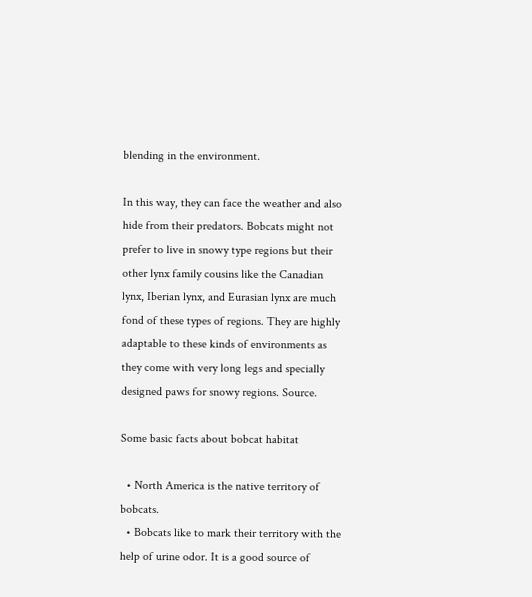blending in the environment.

In this way, they can face the weather and also hide from their predators. Bobcats might not prefer to live in snowy type regions but their other lynx family cousins like the Canadian lynx, Iberian lynx, and Eurasian lynx are much fond of these types of regions. They are highly adaptable to these kinds of environments as they come with very long legs and specially designed paws for snowy regions. Source.

Some basic facts about bobcat habitat

  • North America is the native territory of bobcats.
  • Bobcats like to mark their territory with the help of urine odor. It is a good source of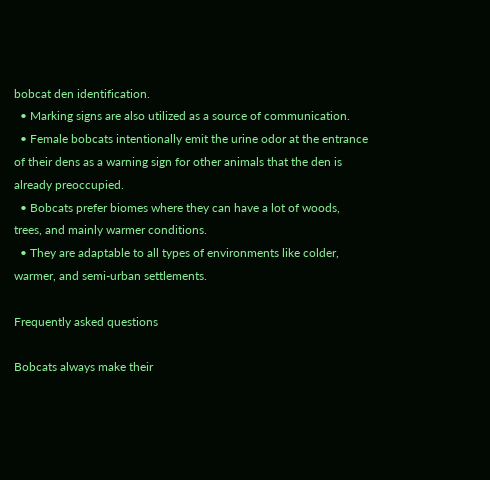bobcat den identification.
  • Marking signs are also utilized as a source of communication.
  • Female bobcats intentionally emit the urine odor at the entrance of their dens as a warning sign for other animals that the den is already preoccupied.
  • Bobcats prefer biomes where they can have a lot of woods, trees, and mainly warmer conditions.
  • They are adaptable to all types of environments like colder, warmer, and semi-urban settlements.

Frequently asked questions

Bobcats always make their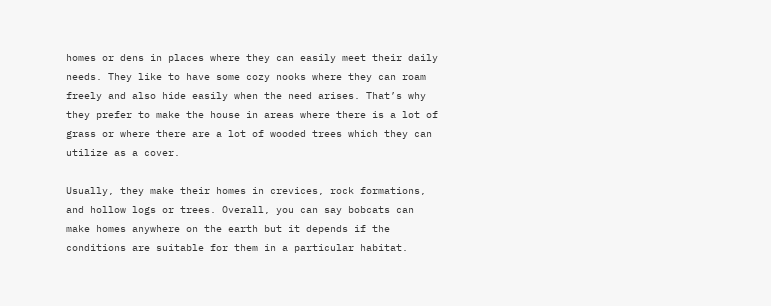homes or dens in places where they can easily meet their daily needs. They like to have some cozy nooks where they can roam freely and also hide easily when the need arises. That’s why they prefer to make the house in areas where there is a lot of grass or where there are a lot of wooded trees which they can utilize as a cover.

Usually, they make their homes in crevices, rock formations, and hollow logs or trees. Overall, you can say bobcats can make homes anywhere on the earth but it depends if the conditions are suitable for them in a particular habitat.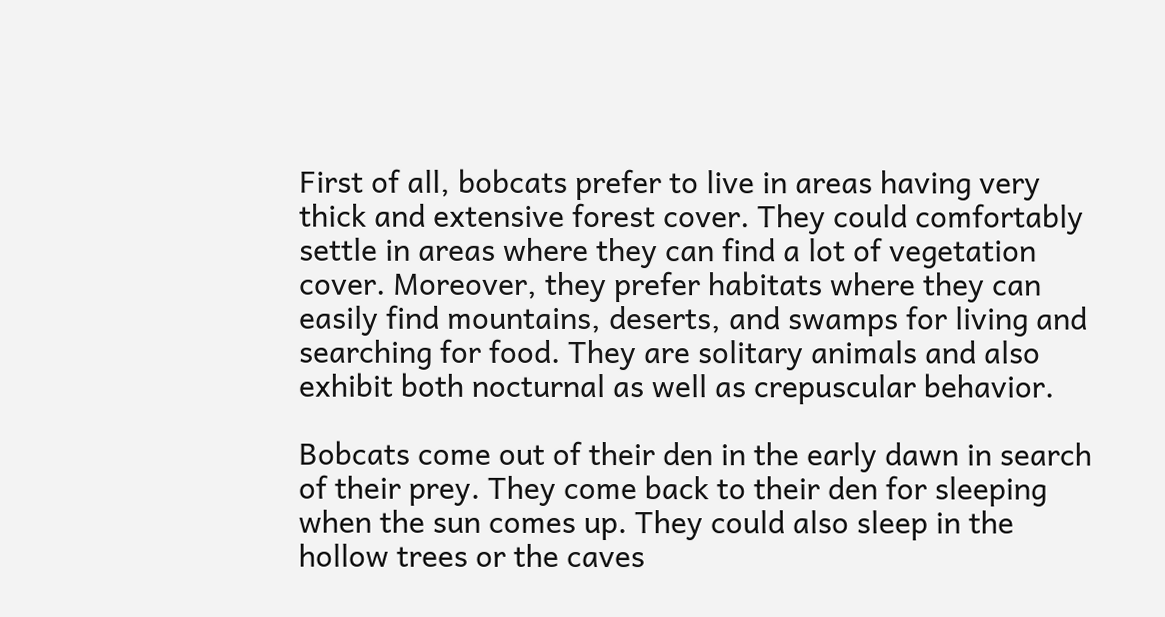First of all, bobcats prefer to live in areas having very thick and extensive forest cover. They could comfortably settle in areas where they can find a lot of vegetation cover. Moreover, they prefer habitats where they can easily find mountains, deserts, and swamps for living and searching for food. They are solitary animals and also exhibit both nocturnal as well as crepuscular behavior.

Bobcats come out of their den in the early dawn in search of their prey. They come back to their den for sleeping when the sun comes up. They could also sleep in the hollow trees or the caves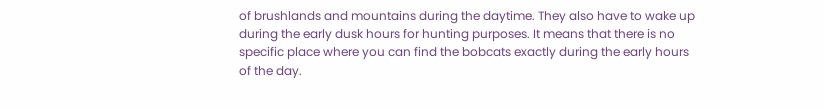of brushlands and mountains during the daytime. They also have to wake up during the early dusk hours for hunting purposes. It means that there is no specific place where you can find the bobcats exactly during the early hours of the day.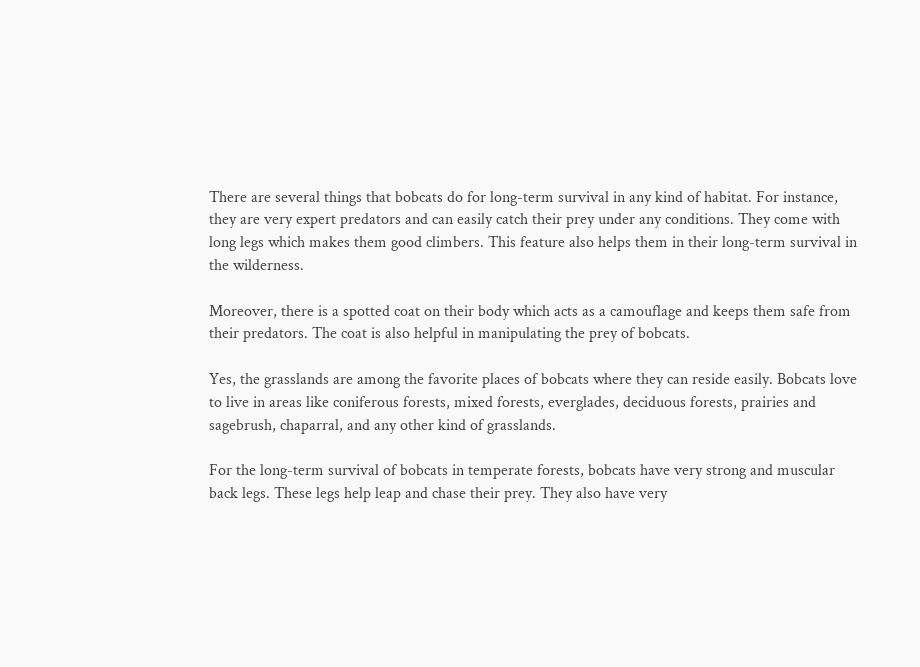There are several things that bobcats do for long-term survival in any kind of habitat. For instance, they are very expert predators and can easily catch their prey under any conditions. They come with long legs which makes them good climbers. This feature also helps them in their long-term survival in the wilderness.

Moreover, there is a spotted coat on their body which acts as a camouflage and keeps them safe from their predators. The coat is also helpful in manipulating the prey of bobcats.

Yes, the grasslands are among the favorite places of bobcats where they can reside easily. Bobcats love to live in areas like coniferous forests, mixed forests, everglades, deciduous forests, prairies and sagebrush, chaparral, and any other kind of grasslands.

For the long-term survival of bobcats in temperate forests, bobcats have very strong and muscular back legs. These legs help leap and chase their prey. They also have very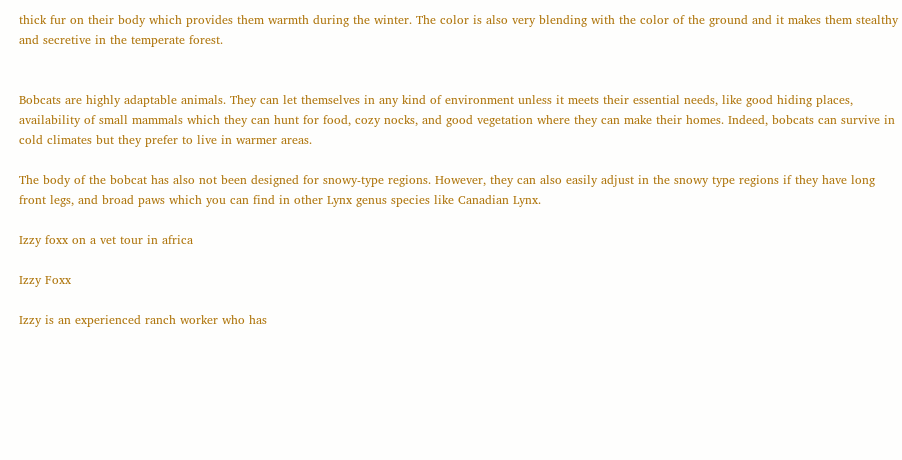thick fur on their body which provides them warmth during the winter. The color is also very blending with the color of the ground and it makes them stealthy and secretive in the temperate forest.


Bobcats are highly adaptable animals. They can let themselves in any kind of environment unless it meets their essential needs, like good hiding places, availability of small mammals which they can hunt for food, cozy nocks, and good vegetation where they can make their homes. Indeed, bobcats can survive in cold climates but they prefer to live in warmer areas.

The body of the bobcat has also not been designed for snowy-type regions. However, they can also easily adjust in the snowy type regions if they have long front legs, and broad paws which you can find in other Lynx genus species like Canadian Lynx.

Izzy foxx on a vet tour in africa

Izzy Foxx

Izzy is an experienced ranch worker who has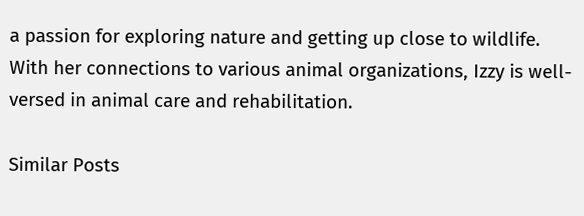a passion for exploring nature and getting up close to wildlife. With her connections to various animal organizations, Izzy is well-versed in animal care and rehabilitation.

Similar Posts